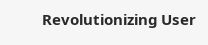Revolutionizing User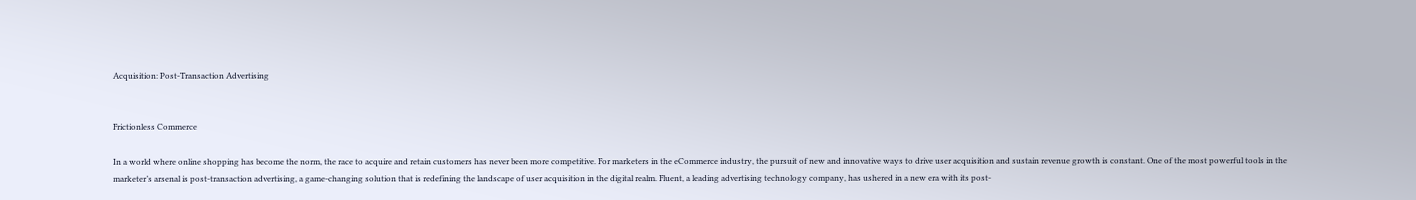Acquisition: Post-Transaction Advertising


Frictionless Commerce

In a world where online shopping has become the norm, the race to acquire and retain customers has never been more competitive. For marketers in the eCommerce industry, the pursuit of new and innovative ways to drive user acquisition and sustain revenue growth is constant. One of the most powerful tools in the marketer’s arsenal is post-transaction advertising, a game-changing solution that is redefining the landscape of user acquisition in the digital realm. Fluent, a leading advertising technology company, has ushered in a new era with its post-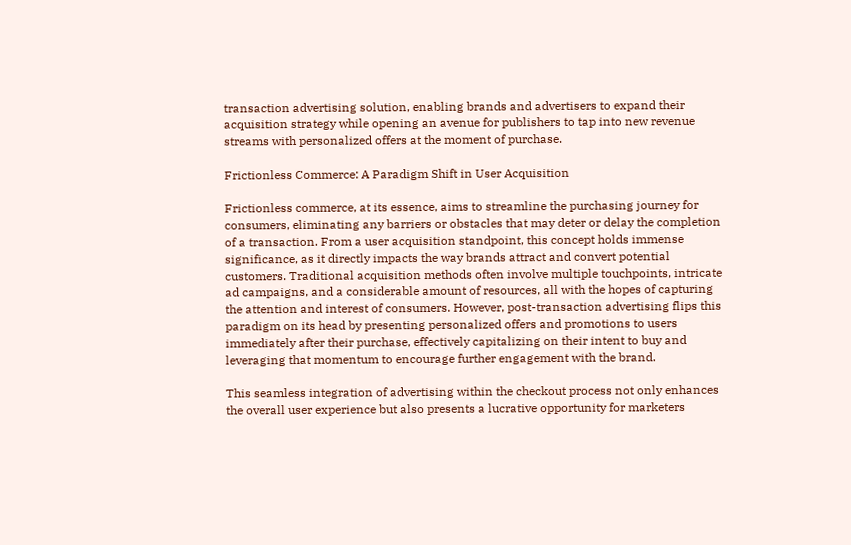transaction advertising solution, enabling brands and advertisers to expand their acquisition strategy while opening an avenue for publishers to tap into new revenue streams with personalized offers at the moment of purchase.

Frictionless Commerce: A Paradigm Shift in User Acquisition

Frictionless commerce, at its essence, aims to streamline the purchasing journey for consumers, eliminating any barriers or obstacles that may deter or delay the completion of a transaction. From a user acquisition standpoint, this concept holds immense significance, as it directly impacts the way brands attract and convert potential customers. Traditional acquisition methods often involve multiple touchpoints, intricate ad campaigns, and a considerable amount of resources, all with the hopes of capturing the attention and interest of consumers. However, post-transaction advertising flips this paradigm on its head by presenting personalized offers and promotions to users immediately after their purchase, effectively capitalizing on their intent to buy and leveraging that momentum to encourage further engagement with the brand.

This seamless integration of advertising within the checkout process not only enhances the overall user experience but also presents a lucrative opportunity for marketers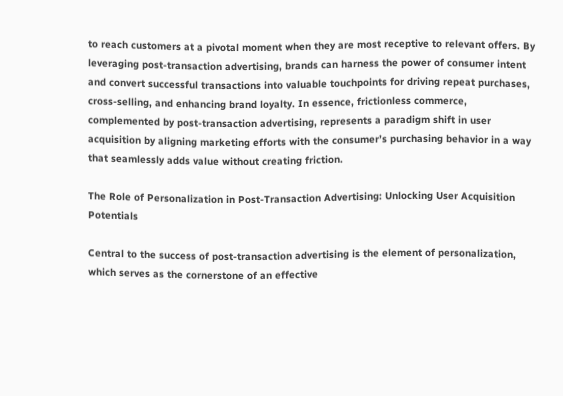to reach customers at a pivotal moment when they are most receptive to relevant offers. By leveraging post-transaction advertising, brands can harness the power of consumer intent and convert successful transactions into valuable touchpoints for driving repeat purchases, cross-selling, and enhancing brand loyalty. In essence, frictionless commerce, complemented by post-transaction advertising, represents a paradigm shift in user acquisition by aligning marketing efforts with the consumer’s purchasing behavior in a way that seamlessly adds value without creating friction.

The Role of Personalization in Post-Transaction Advertising: Unlocking User Acquisition Potentials

Central to the success of post-transaction advertising is the element of personalization, which serves as the cornerstone of an effective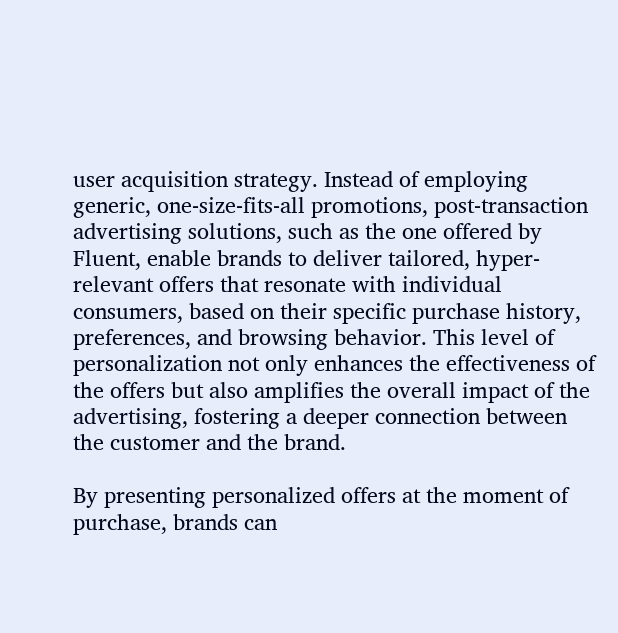user acquisition strategy. Instead of employing generic, one-size-fits-all promotions, post-transaction advertising solutions, such as the one offered by Fluent, enable brands to deliver tailored, hyper-relevant offers that resonate with individual consumers, based on their specific purchase history, preferences, and browsing behavior. This level of personalization not only enhances the effectiveness of the offers but also amplifies the overall impact of the advertising, fostering a deeper connection between the customer and the brand.

By presenting personalized offers at the moment of purchase, brands can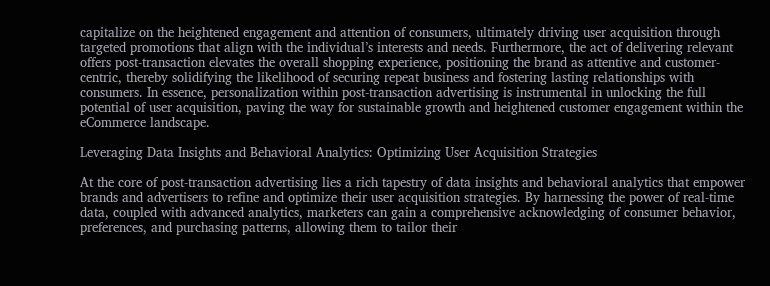capitalize on the heightened engagement and attention of consumers, ultimately driving user acquisition through targeted promotions that align with the individual’s interests and needs. Furthermore, the act of delivering relevant offers post-transaction elevates the overall shopping experience, positioning the brand as attentive and customer-centric, thereby solidifying the likelihood of securing repeat business and fostering lasting relationships with consumers. In essence, personalization within post-transaction advertising is instrumental in unlocking the full potential of user acquisition, paving the way for sustainable growth and heightened customer engagement within the eCommerce landscape.

Leveraging Data Insights and Behavioral Analytics: Optimizing User Acquisition Strategies

At the core of post-transaction advertising lies a rich tapestry of data insights and behavioral analytics that empower brands and advertisers to refine and optimize their user acquisition strategies. By harnessing the power of real-time data, coupled with advanced analytics, marketers can gain a comprehensive acknowledging of consumer behavior, preferences, and purchasing patterns, allowing them to tailor their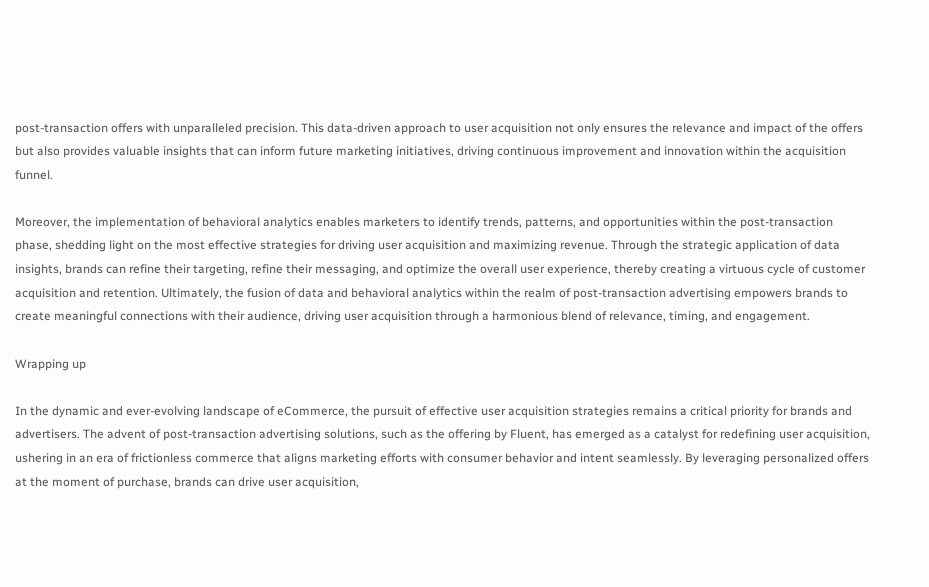post-transaction offers with unparalleled precision. This data-driven approach to user acquisition not only ensures the relevance and impact of the offers but also provides valuable insights that can inform future marketing initiatives, driving continuous improvement and innovation within the acquisition funnel.

Moreover, the implementation of behavioral analytics enables marketers to identify trends, patterns, and opportunities within the post-transaction phase, shedding light on the most effective strategies for driving user acquisition and maximizing revenue. Through the strategic application of data insights, brands can refine their targeting, refine their messaging, and optimize the overall user experience, thereby creating a virtuous cycle of customer acquisition and retention. Ultimately, the fusion of data and behavioral analytics within the realm of post-transaction advertising empowers brands to create meaningful connections with their audience, driving user acquisition through a harmonious blend of relevance, timing, and engagement.

Wrapping up

In the dynamic and ever-evolving landscape of eCommerce, the pursuit of effective user acquisition strategies remains a critical priority for brands and advertisers. The advent of post-transaction advertising solutions, such as the offering by Fluent, has emerged as a catalyst for redefining user acquisition, ushering in an era of frictionless commerce that aligns marketing efforts with consumer behavior and intent seamlessly. By leveraging personalized offers at the moment of purchase, brands can drive user acquisition,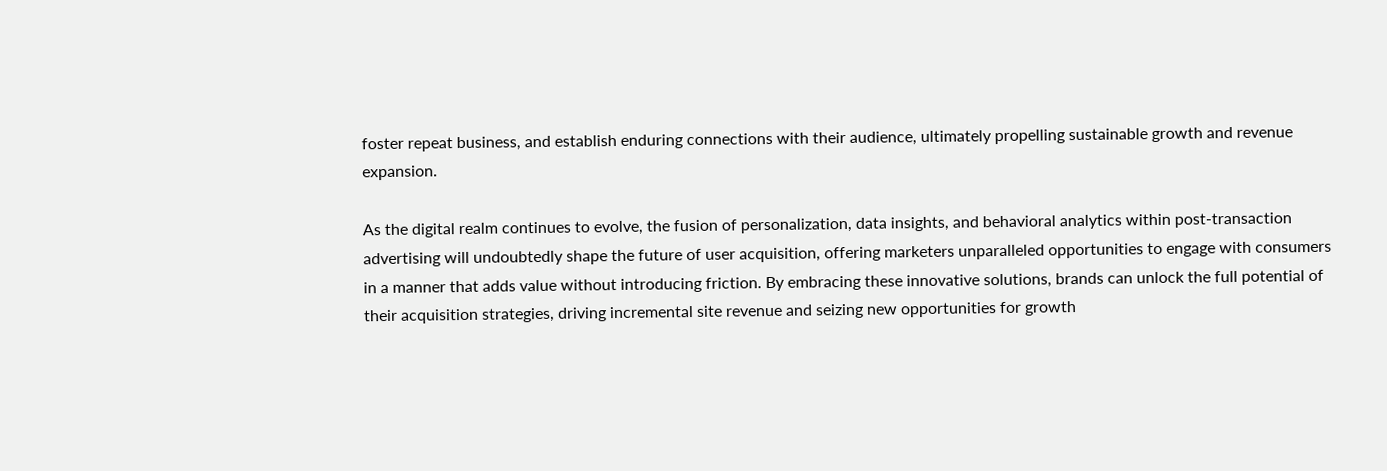foster repeat business, and establish enduring connections with their audience, ultimately propelling sustainable growth and revenue expansion.

As the digital realm continues to evolve, the fusion of personalization, data insights, and behavioral analytics within post-transaction advertising will undoubtedly shape the future of user acquisition, offering marketers unparalleled opportunities to engage with consumers in a manner that adds value without introducing friction. By embracing these innovative solutions, brands can unlock the full potential of their acquisition strategies, driving incremental site revenue and seizing new opportunities for growth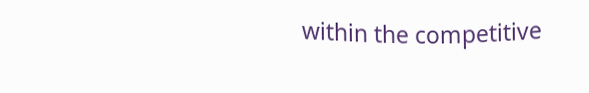within the competitive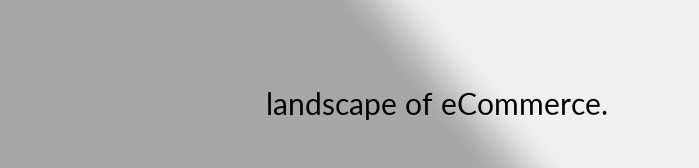landscape of eCommerce.